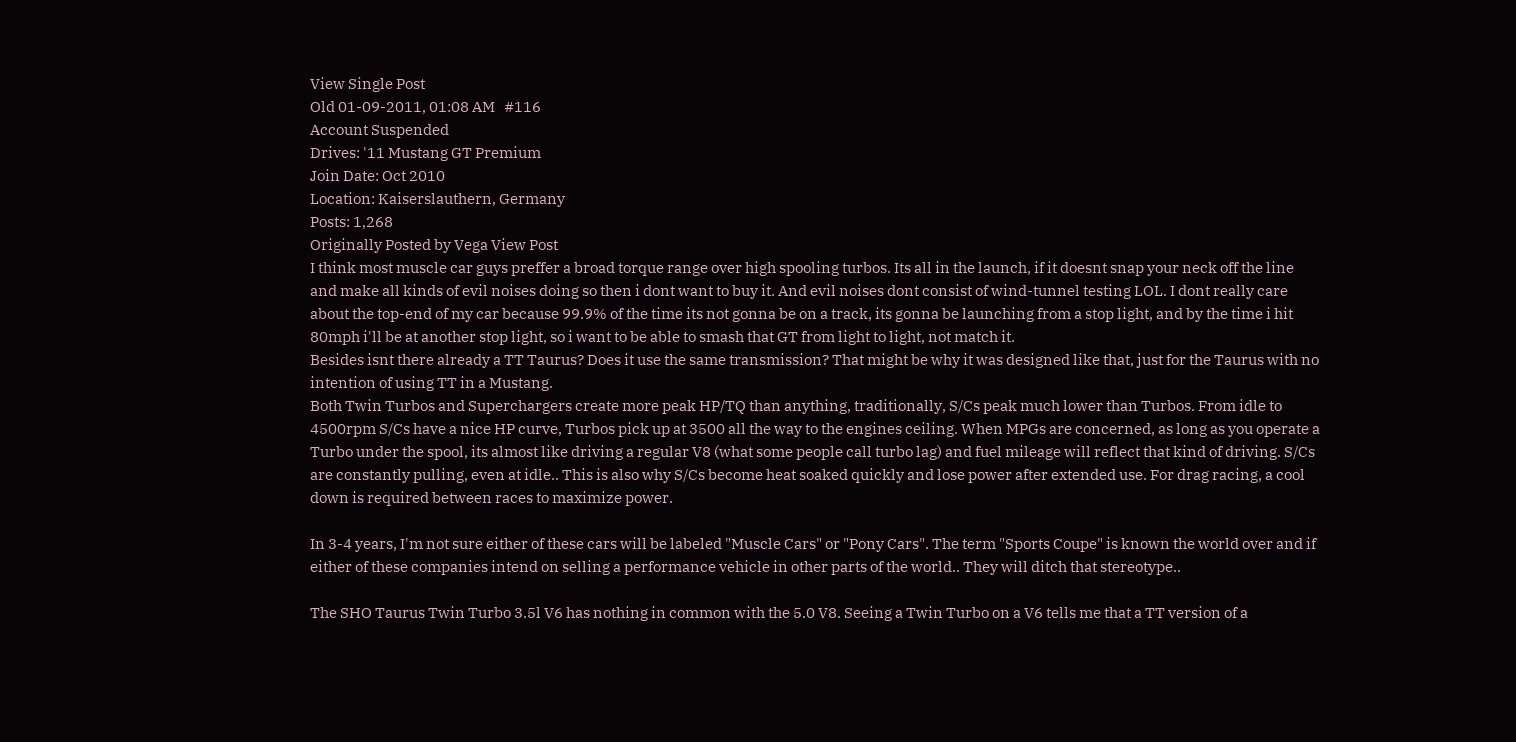View Single Post
Old 01-09-2011, 01:08 AM   #116
Account Suspended
Drives: '11 Mustang GT Premium
Join Date: Oct 2010
Location: Kaiserslauthern, Germany
Posts: 1,268
Originally Posted by Vega View Post
I think most muscle car guys preffer a broad torque range over high spooling turbos. Its all in the launch, if it doesnt snap your neck off the line and make all kinds of evil noises doing so then i dont want to buy it. And evil noises dont consist of wind-tunnel testing LOL. I dont really care about the top-end of my car because 99.9% of the time its not gonna be on a track, its gonna be launching from a stop light, and by the time i hit 80mph i'll be at another stop light, so i want to be able to smash that GT from light to light, not match it.
Besides isnt there already a TT Taurus? Does it use the same transmission? That might be why it was designed like that, just for the Taurus with no intention of using TT in a Mustang.
Both Twin Turbos and Superchargers create more peak HP/TQ than anything, traditionally, S/Cs peak much lower than Turbos. From idle to 4500rpm S/Cs have a nice HP curve, Turbos pick up at 3500 all the way to the engines ceiling. When MPGs are concerned, as long as you operate a Turbo under the spool, its almost like driving a regular V8 (what some people call turbo lag) and fuel mileage will reflect that kind of driving. S/Cs are constantly pulling, even at idle.. This is also why S/Cs become heat soaked quickly and lose power after extended use. For drag racing, a cool down is required between races to maximize power.

In 3-4 years, I'm not sure either of these cars will be labeled "Muscle Cars" or "Pony Cars". The term "Sports Coupe" is known the world over and if either of these companies intend on selling a performance vehicle in other parts of the world.. They will ditch that stereotype..

The SHO Taurus Twin Turbo 3.5l V6 has nothing in common with the 5.0 V8. Seeing a Twin Turbo on a V6 tells me that a TT version of a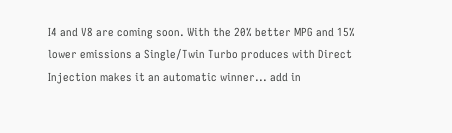I4 and V8 are coming soon. With the 20% better MPG and 15% lower emissions a Single/Twin Turbo produces with Direct Injection makes it an automatic winner... add in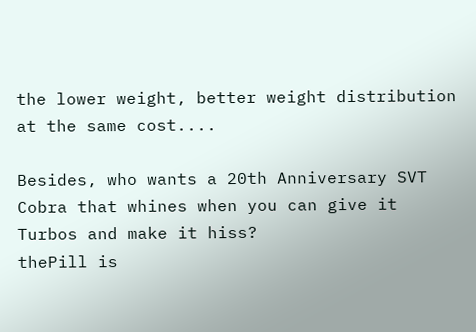the lower weight, better weight distribution at the same cost....

Besides, who wants a 20th Anniversary SVT Cobra that whines when you can give it Turbos and make it hiss?
thePill is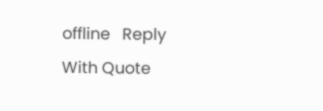offline   Reply With Quote